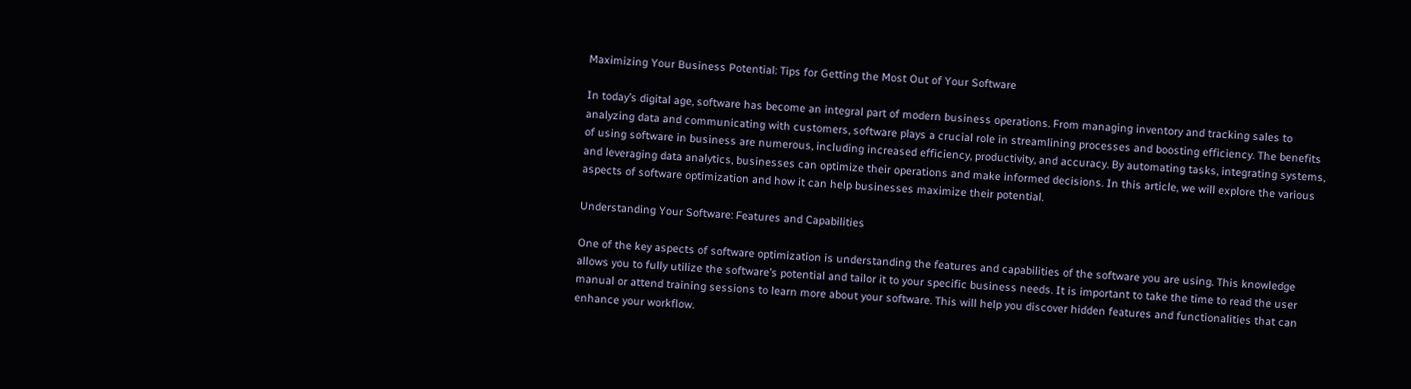Maximizing Your Business Potential: Tips for Getting the Most Out of Your Software

In today’s digital age, software has become an integral part of modern business operations. From managing inventory and tracking sales to analyzing data and communicating with customers, software plays a crucial role in streamlining processes and boosting efficiency. The benefits of using software in business are numerous, including increased efficiency, productivity, and accuracy. By automating tasks, integrating systems, and leveraging data analytics, businesses can optimize their operations and make informed decisions. In this article, we will explore the various aspects of software optimization and how it can help businesses maximize their potential.

Understanding Your Software: Features and Capabilities

One of the key aspects of software optimization is understanding the features and capabilities of the software you are using. This knowledge allows you to fully utilize the software’s potential and tailor it to your specific business needs. It is important to take the time to read the user manual or attend training sessions to learn more about your software. This will help you discover hidden features and functionalities that can enhance your workflow.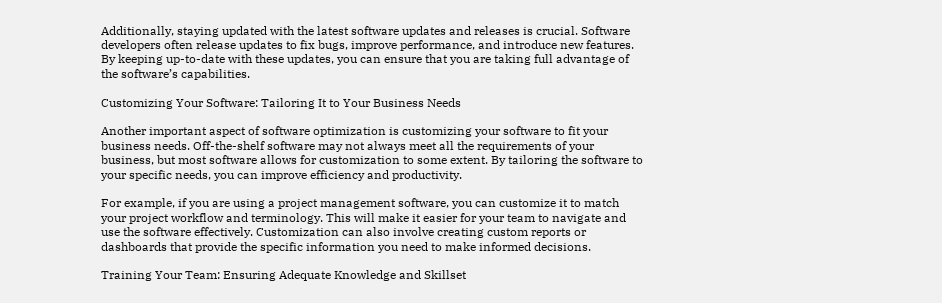Additionally, staying updated with the latest software updates and releases is crucial. Software developers often release updates to fix bugs, improve performance, and introduce new features. By keeping up-to-date with these updates, you can ensure that you are taking full advantage of the software’s capabilities.

Customizing Your Software: Tailoring It to Your Business Needs

Another important aspect of software optimization is customizing your software to fit your business needs. Off-the-shelf software may not always meet all the requirements of your business, but most software allows for customization to some extent. By tailoring the software to your specific needs, you can improve efficiency and productivity.

For example, if you are using a project management software, you can customize it to match your project workflow and terminology. This will make it easier for your team to navigate and use the software effectively. Customization can also involve creating custom reports or dashboards that provide the specific information you need to make informed decisions.

Training Your Team: Ensuring Adequate Knowledge and Skillset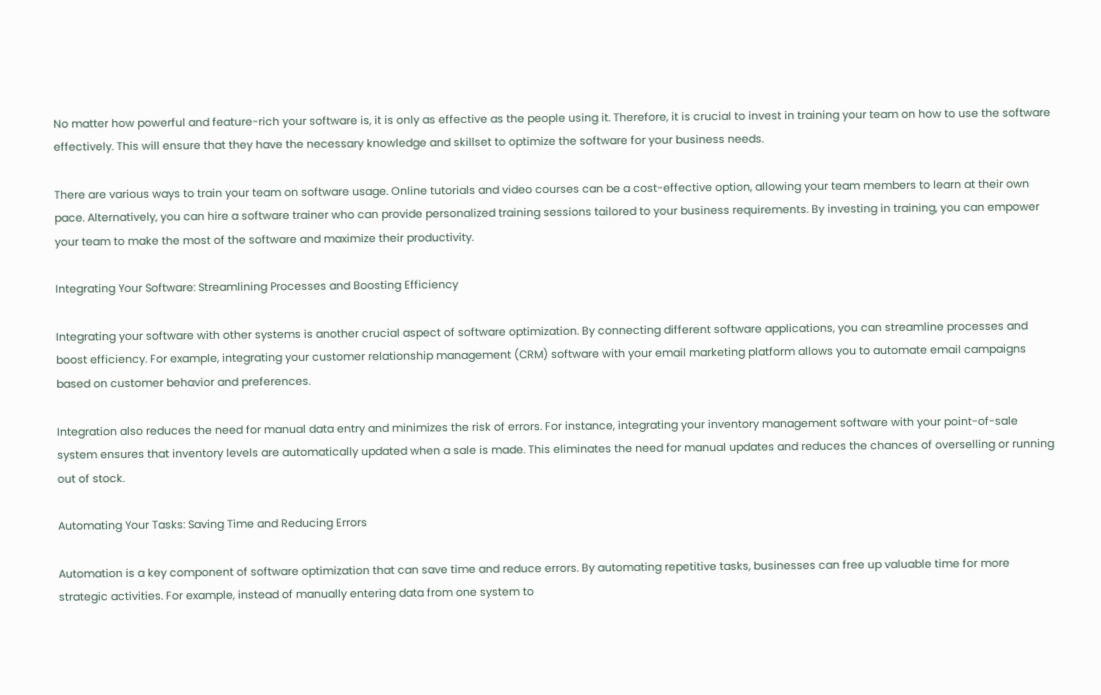No matter how powerful and feature-rich your software is, it is only as effective as the people using it. Therefore, it is crucial to invest in training your team on how to use the software effectively. This will ensure that they have the necessary knowledge and skillset to optimize the software for your business needs.

There are various ways to train your team on software usage. Online tutorials and video courses can be a cost-effective option, allowing your team members to learn at their own pace. Alternatively, you can hire a software trainer who can provide personalized training sessions tailored to your business requirements. By investing in training, you can empower your team to make the most of the software and maximize their productivity.

Integrating Your Software: Streamlining Processes and Boosting Efficiency

Integrating your software with other systems is another crucial aspect of software optimization. By connecting different software applications, you can streamline processes and boost efficiency. For example, integrating your customer relationship management (CRM) software with your email marketing platform allows you to automate email campaigns based on customer behavior and preferences.

Integration also reduces the need for manual data entry and minimizes the risk of errors. For instance, integrating your inventory management software with your point-of-sale system ensures that inventory levels are automatically updated when a sale is made. This eliminates the need for manual updates and reduces the chances of overselling or running out of stock.

Automating Your Tasks: Saving Time and Reducing Errors

Automation is a key component of software optimization that can save time and reduce errors. By automating repetitive tasks, businesses can free up valuable time for more strategic activities. For example, instead of manually entering data from one system to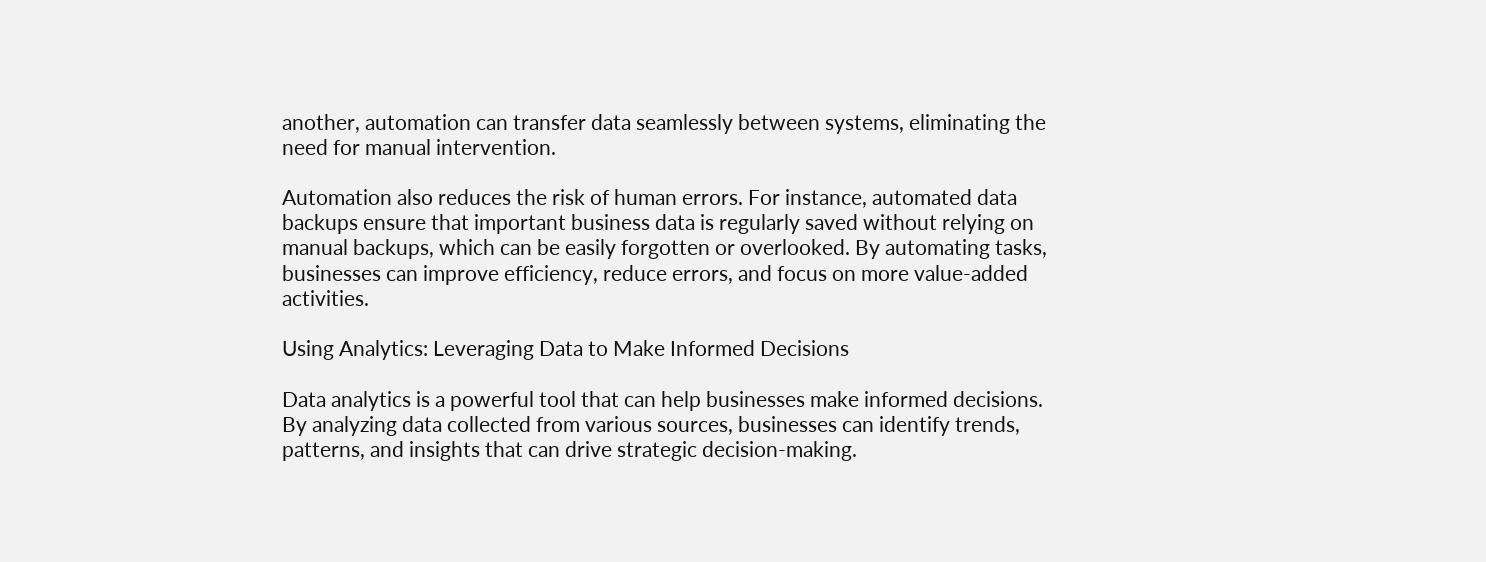another, automation can transfer data seamlessly between systems, eliminating the need for manual intervention.

Automation also reduces the risk of human errors. For instance, automated data backups ensure that important business data is regularly saved without relying on manual backups, which can be easily forgotten or overlooked. By automating tasks, businesses can improve efficiency, reduce errors, and focus on more value-added activities.

Using Analytics: Leveraging Data to Make Informed Decisions

Data analytics is a powerful tool that can help businesses make informed decisions. By analyzing data collected from various sources, businesses can identify trends, patterns, and insights that can drive strategic decision-making.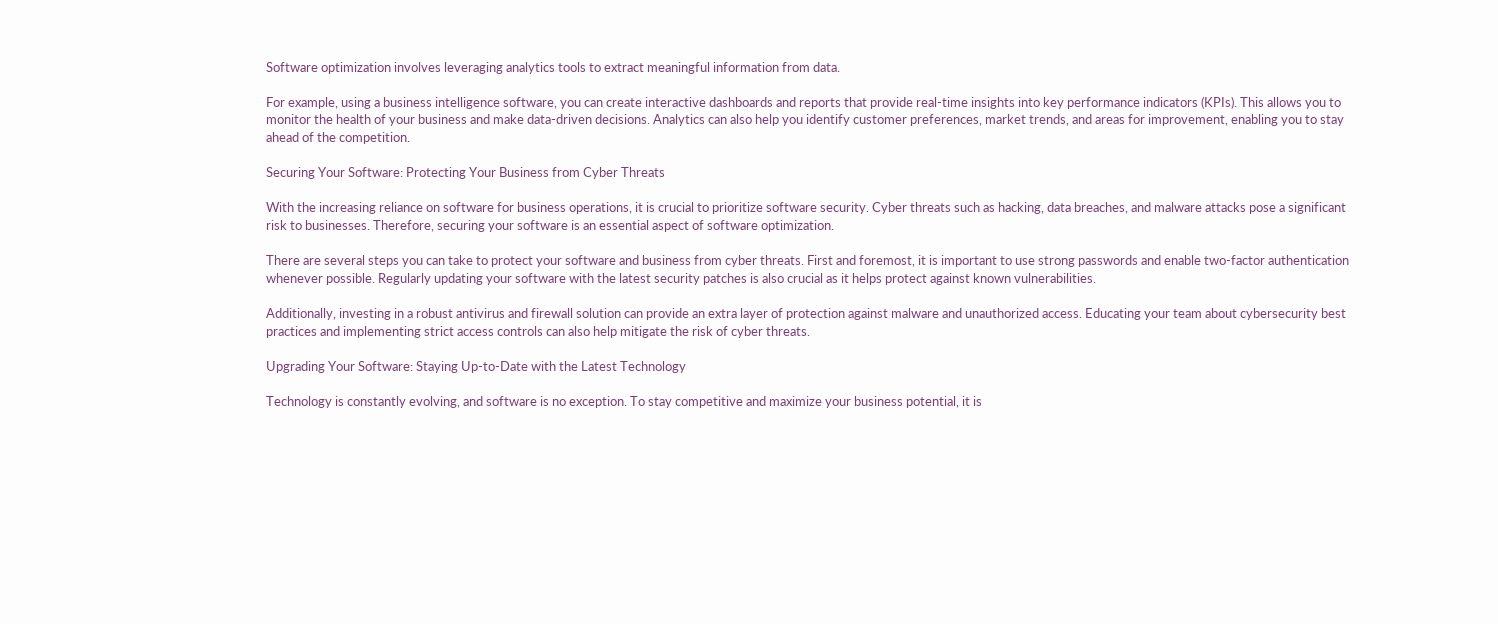Software optimization involves leveraging analytics tools to extract meaningful information from data.

For example, using a business intelligence software, you can create interactive dashboards and reports that provide real-time insights into key performance indicators (KPIs). This allows you to monitor the health of your business and make data-driven decisions. Analytics can also help you identify customer preferences, market trends, and areas for improvement, enabling you to stay ahead of the competition.

Securing Your Software: Protecting Your Business from Cyber Threats

With the increasing reliance on software for business operations, it is crucial to prioritize software security. Cyber threats such as hacking, data breaches, and malware attacks pose a significant risk to businesses. Therefore, securing your software is an essential aspect of software optimization.

There are several steps you can take to protect your software and business from cyber threats. First and foremost, it is important to use strong passwords and enable two-factor authentication whenever possible. Regularly updating your software with the latest security patches is also crucial as it helps protect against known vulnerabilities.

Additionally, investing in a robust antivirus and firewall solution can provide an extra layer of protection against malware and unauthorized access. Educating your team about cybersecurity best practices and implementing strict access controls can also help mitigate the risk of cyber threats.

Upgrading Your Software: Staying Up-to-Date with the Latest Technology

Technology is constantly evolving, and software is no exception. To stay competitive and maximize your business potential, it is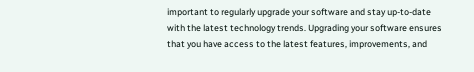important to regularly upgrade your software and stay up-to-date with the latest technology trends. Upgrading your software ensures that you have access to the latest features, improvements, and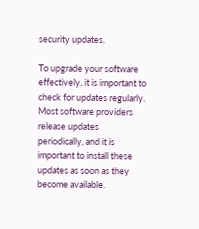security updates.

To upgrade your software effectively, it is important to check for updates regularly. Most software providers release updates periodically, and it is important to install these updates as soon as they become available.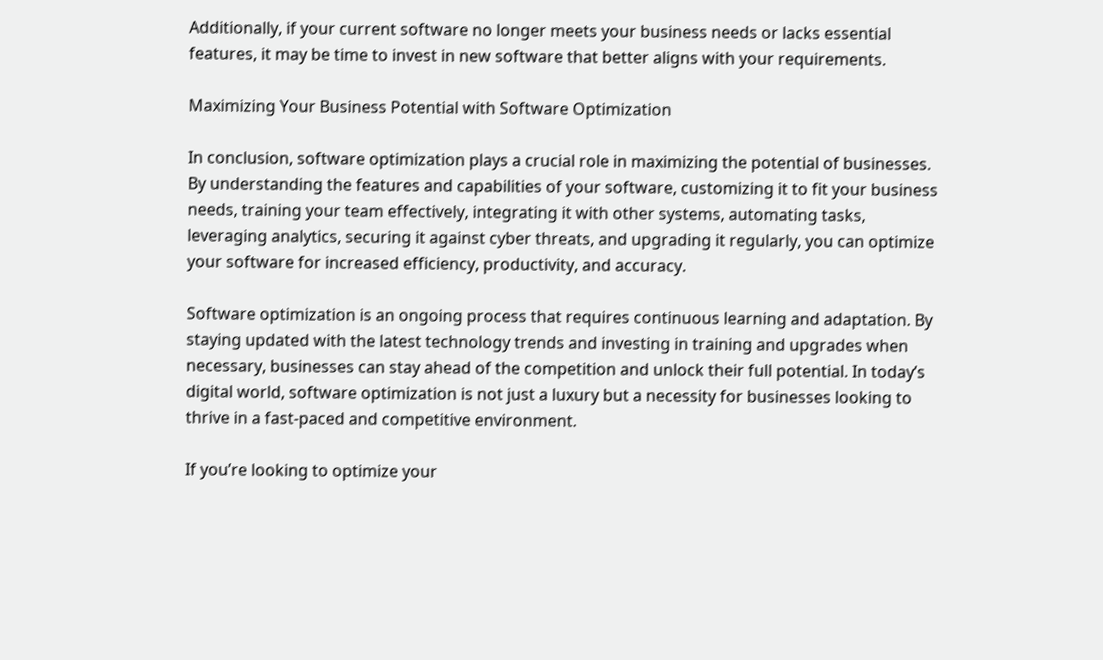Additionally, if your current software no longer meets your business needs or lacks essential features, it may be time to invest in new software that better aligns with your requirements.

Maximizing Your Business Potential with Software Optimization

In conclusion, software optimization plays a crucial role in maximizing the potential of businesses. By understanding the features and capabilities of your software, customizing it to fit your business needs, training your team effectively, integrating it with other systems, automating tasks, leveraging analytics, securing it against cyber threats, and upgrading it regularly, you can optimize your software for increased efficiency, productivity, and accuracy.

Software optimization is an ongoing process that requires continuous learning and adaptation. By staying updated with the latest technology trends and investing in training and upgrades when necessary, businesses can stay ahead of the competition and unlock their full potential. In today’s digital world, software optimization is not just a luxury but a necessity for businesses looking to thrive in a fast-paced and competitive environment.

If you’re looking to optimize your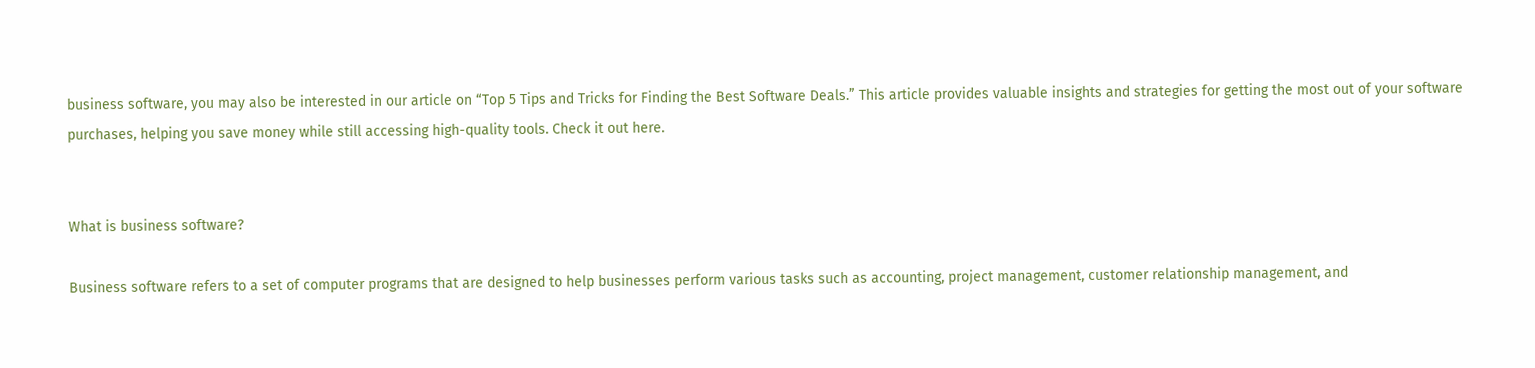business software, you may also be interested in our article on “Top 5 Tips and Tricks for Finding the Best Software Deals.” This article provides valuable insights and strategies for getting the most out of your software purchases, helping you save money while still accessing high-quality tools. Check it out here.


What is business software?

Business software refers to a set of computer programs that are designed to help businesses perform various tasks such as accounting, project management, customer relationship management, and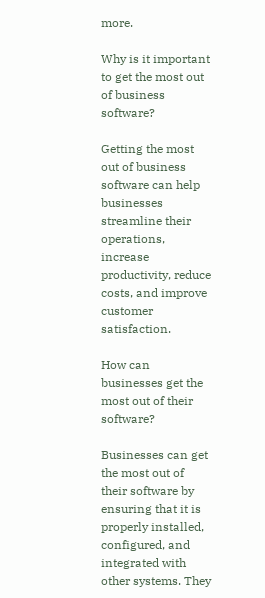more.

Why is it important to get the most out of business software?

Getting the most out of business software can help businesses streamline their operations, increase productivity, reduce costs, and improve customer satisfaction.

How can businesses get the most out of their software?

Businesses can get the most out of their software by ensuring that it is properly installed, configured, and integrated with other systems. They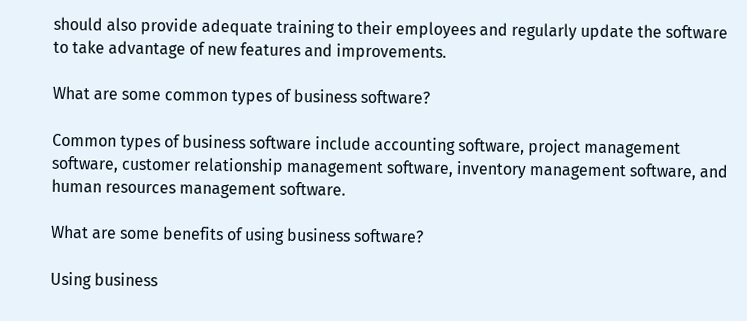should also provide adequate training to their employees and regularly update the software to take advantage of new features and improvements.

What are some common types of business software?

Common types of business software include accounting software, project management software, customer relationship management software, inventory management software, and human resources management software.

What are some benefits of using business software?

Using business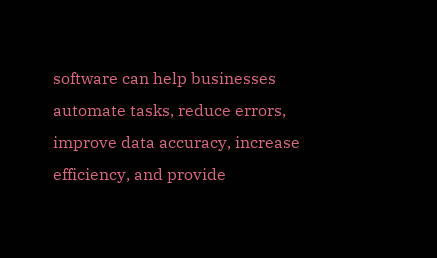software can help businesses automate tasks, reduce errors, improve data accuracy, increase efficiency, and provide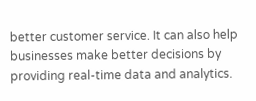better customer service. It can also help businesses make better decisions by providing real-time data and analytics.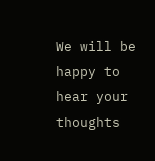We will be happy to hear your thoughts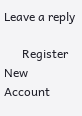Leave a reply

      Register New Account